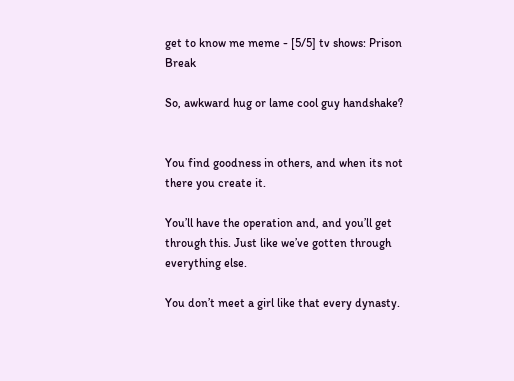get to know me meme - [5/5] tv shows: Prison Break

So, awkward hug or lame cool guy handshake?


You find goodness in others, and when its not there you create it.

You’ll have the operation and, and you’ll get through this. Just like we’ve gotten through everything else.

You don’t meet a girl like that every dynasty.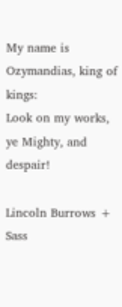My name is Ozymandias, king of kings:
Look on my works, ye Mighty, and despair!

Lincoln Burrows + Sass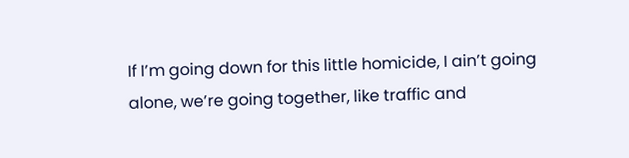If I’m going down for this little homicide, I ain’t going alone, we’re going together, like traffic and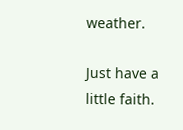weather.

Just have a little faith.